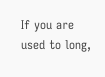If you are used to long,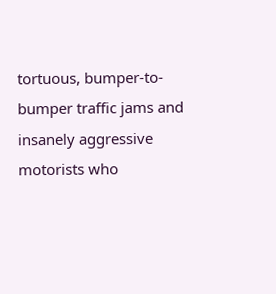tortuous, bumper-to-bumper traffic jams and insanely aggressive motorists who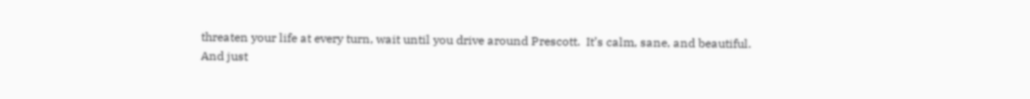threaten your life at every turn, wait until you drive around Prescott.  It’s calm, sane, and beautiful.
And just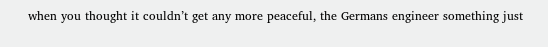when you thought it couldn’t get any more peaceful, the Germans engineer something just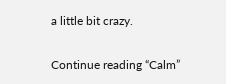a little bit crazy.

Continue reading “Calm”